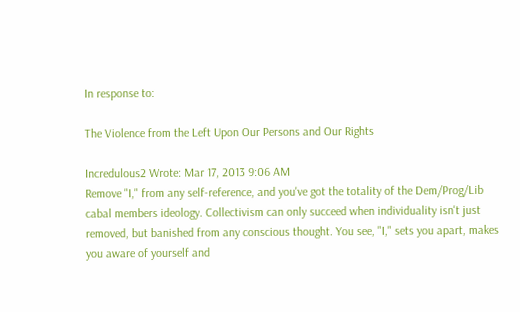In response to:

The Violence from the Left Upon Our Persons and Our Rights

Incredulous2 Wrote: Mar 17, 2013 9:06 AM
Remove "I," from any self-reference, and you've got the totality of the Dem/Prog/Lib cabal members ideology. Collectivism can only succeed when individuality isn't just removed, but banished from any conscious thought. You see, "I," sets you apart, makes you aware of yourself and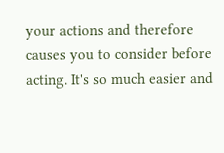your actions and therefore causes you to consider before acting. It's so much easier and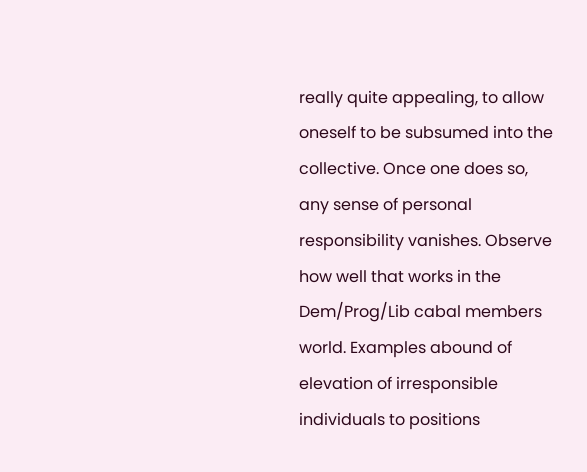really quite appealing, to allow oneself to be subsumed into the collective. Once one does so, any sense of personal responsibility vanishes. Observe how well that works in the Dem/Prog/Lib cabal members world. Examples abound of elevation of irresponsible individuals to positions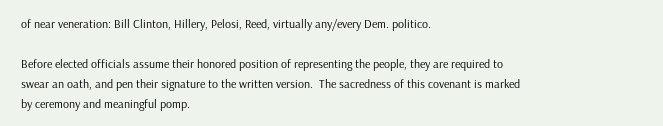of near veneration: Bill Clinton, Hillery, Pelosi, Reed, virtually any/every Dem. politico.

Before elected officials assume their honored position of representing the people, they are required to swear an oath, and pen their signature to the written version.  The sacredness of this covenant is marked by ceremony and meaningful pomp.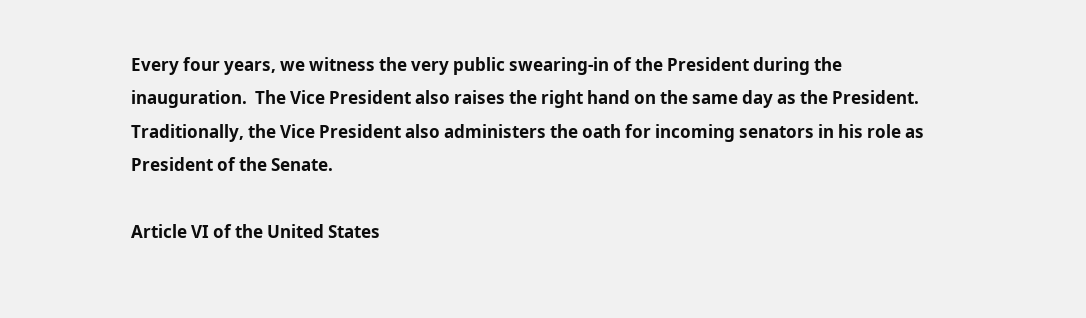Every four years, we witness the very public swearing-in of the President during the inauguration.  The Vice President also raises the right hand on the same day as the President.  Traditionally, the Vice President also administers the oath for incoming senators in his role as President of the Senate.

Article VI of the United States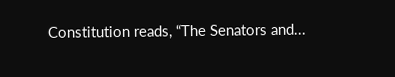Constitution reads, “The Senators and...